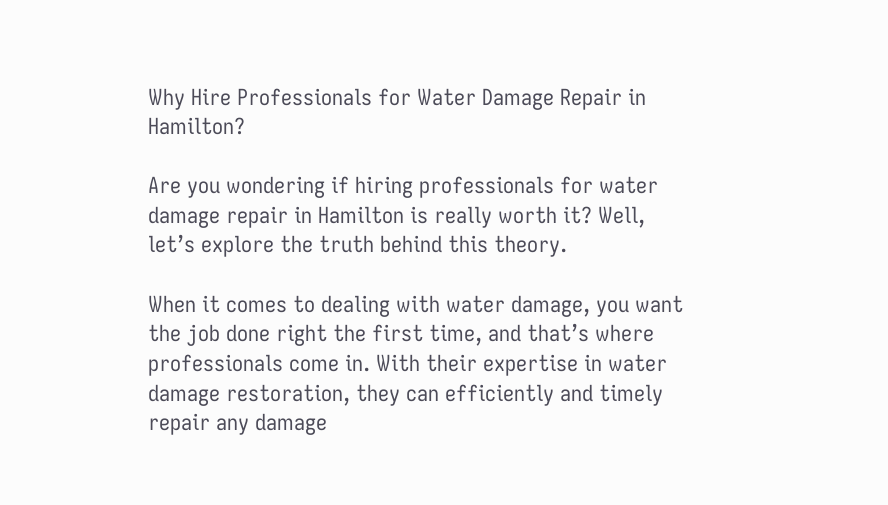Why Hire Professionals for Water Damage Repair in Hamilton?

Are you wondering if hiring professionals for water damage repair in Hamilton is really worth it? Well, let’s explore the truth behind this theory.

When it comes to dealing with water damage, you want the job done right the first time, and that’s where professionals come in. With their expertise in water damage restoration, they can efficiently and timely repair any damage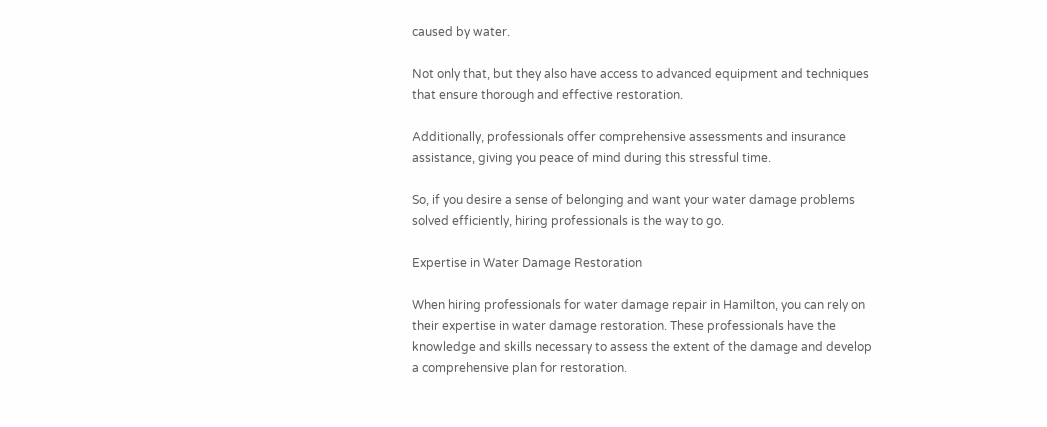caused by water.

Not only that, but they also have access to advanced equipment and techniques that ensure thorough and effective restoration.

Additionally, professionals offer comprehensive assessments and insurance assistance, giving you peace of mind during this stressful time.

So, if you desire a sense of belonging and want your water damage problems solved efficiently, hiring professionals is the way to go.

Expertise in Water Damage Restoration

When hiring professionals for water damage repair in Hamilton, you can rely on their expertise in water damage restoration. These professionals have the knowledge and skills necessary to assess the extent of the damage and develop a comprehensive plan for restoration.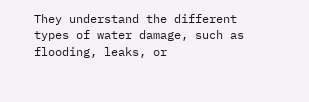They understand the different types of water damage, such as flooding, leaks, or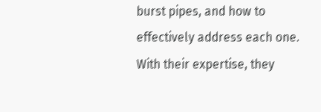burst pipes, and how to effectively address each one. With their expertise, they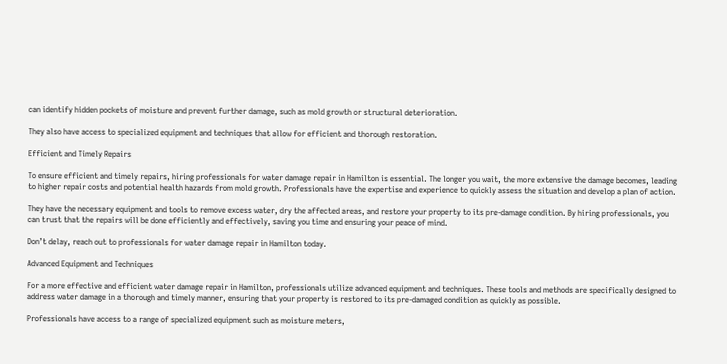can identify hidden pockets of moisture and prevent further damage, such as mold growth or structural deterioration.

They also have access to specialized equipment and techniques that allow for efficient and thorough restoration.

Efficient and Timely Repairs

To ensure efficient and timely repairs, hiring professionals for water damage repair in Hamilton is essential. The longer you wait, the more extensive the damage becomes, leading to higher repair costs and potential health hazards from mold growth. Professionals have the expertise and experience to quickly assess the situation and develop a plan of action.

They have the necessary equipment and tools to remove excess water, dry the affected areas, and restore your property to its pre-damage condition. By hiring professionals, you can trust that the repairs will be done efficiently and effectively, saving you time and ensuring your peace of mind.

Don’t delay, reach out to professionals for water damage repair in Hamilton today.

Advanced Equipment and Techniques

For a more effective and efficient water damage repair in Hamilton, professionals utilize advanced equipment and techniques. These tools and methods are specifically designed to address water damage in a thorough and timely manner, ensuring that your property is restored to its pre-damaged condition as quickly as possible.

Professionals have access to a range of specialized equipment such as moisture meters,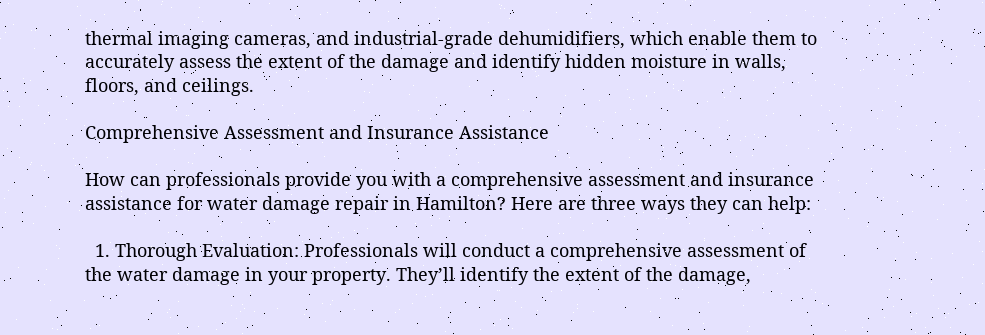thermal imaging cameras, and industrial-grade dehumidifiers, which enable them to accurately assess the extent of the damage and identify hidden moisture in walls, floors, and ceilings.

Comprehensive Assessment and Insurance Assistance

How can professionals provide you with a comprehensive assessment and insurance assistance for water damage repair in Hamilton? Here are three ways they can help:

  1. Thorough Evaluation: Professionals will conduct a comprehensive assessment of the water damage in your property. They’ll identify the extent of the damage,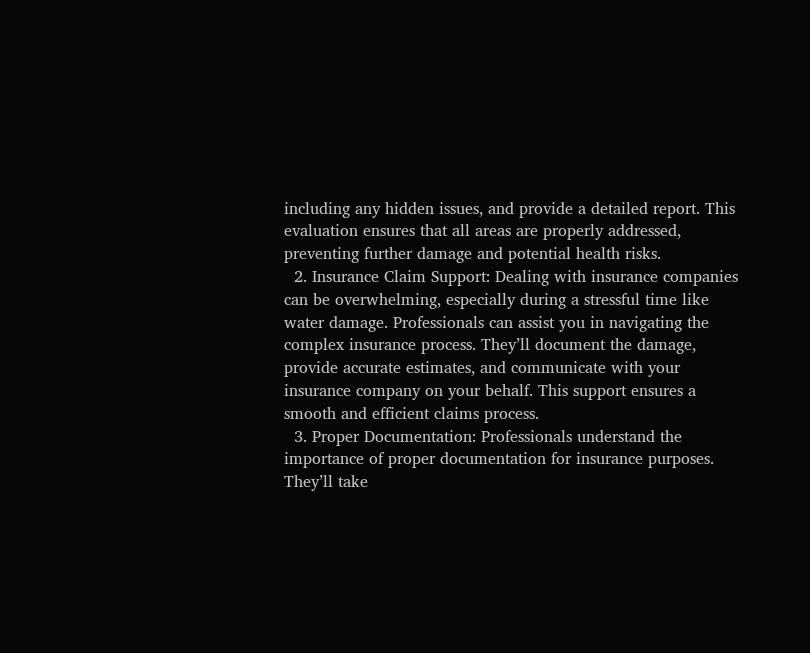including any hidden issues, and provide a detailed report. This evaluation ensures that all areas are properly addressed, preventing further damage and potential health risks.
  2. Insurance Claim Support: Dealing with insurance companies can be overwhelming, especially during a stressful time like water damage. Professionals can assist you in navigating the complex insurance process. They’ll document the damage, provide accurate estimates, and communicate with your insurance company on your behalf. This support ensures a smooth and efficient claims process.
  3. Proper Documentation: Professionals understand the importance of proper documentation for insurance purposes. They’ll take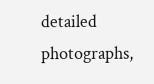detailed photographs,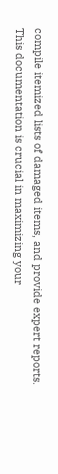compile itemized lists of damaged items, and provide expert reports. This documentation is crucial in maximizing your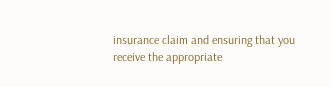insurance claim and ensuring that you receive the appropriate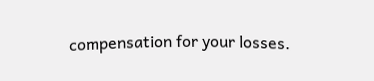compensation for your losses.